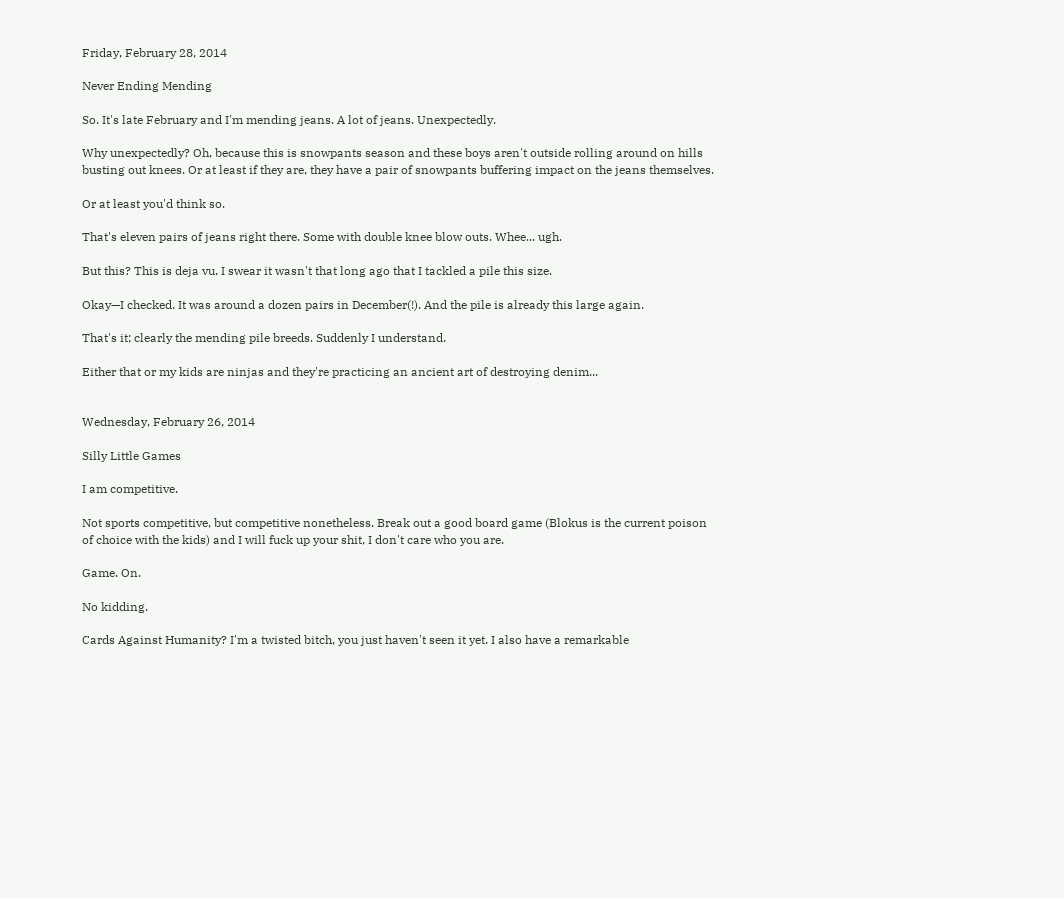Friday, February 28, 2014

Never Ending Mending

So. It's late February and I'm mending jeans. A lot of jeans. Unexpectedly.

Why unexpectedly? Oh, because this is snowpants season and these boys aren't outside rolling around on hills busting out knees. Or at least if they are, they have a pair of snowpants buffering impact on the jeans themselves.

Or at least you'd think so.

That's eleven pairs of jeans right there. Some with double knee blow outs. Whee... ugh.

But this? This is deja vu. I swear it wasn't that long ago that I tackled a pile this size.

Okay—I checked. It was around a dozen pairs in December(!). And the pile is already this large again.

That's it; clearly the mending pile breeds. Suddenly I understand.

Either that or my kids are ninjas and they're practicing an ancient art of destroying denim...


Wednesday, February 26, 2014

Silly Little Games

I am competitive.

Not sports competitive, but competitive nonetheless. Break out a good board game (Blokus is the current poison of choice with the kids) and I will fuck up your shit, I don't care who you are.

Game. On.

No kidding.

Cards Against Humanity? I'm a twisted bitch, you just haven't seen it yet. I also have a remarkable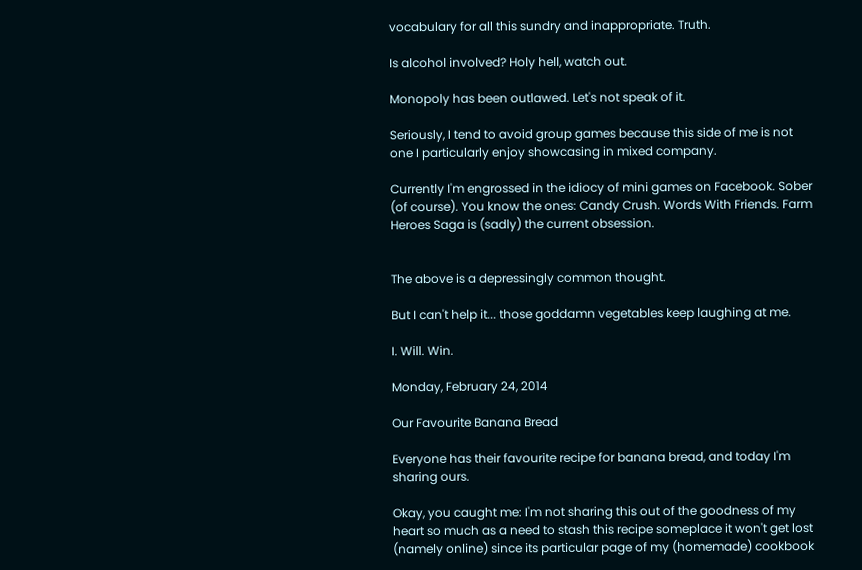vocabulary for all this sundry and inappropriate. Truth.

Is alcohol involved? Holy hell, watch out.

Monopoly has been outlawed. Let's not speak of it.

Seriously, I tend to avoid group games because this side of me is not one I particularly enjoy showcasing in mixed company.

Currently I'm engrossed in the idiocy of mini games on Facebook. Sober (of course). You know the ones: Candy Crush. Words With Friends. Farm Heroes Saga is (sadly) the current obsession.


The above is a depressingly common thought.

But I can't help it... those goddamn vegetables keep laughing at me.

I. Will. Win.

Monday, February 24, 2014

Our Favourite Banana Bread

Everyone has their favourite recipe for banana bread, and today I'm sharing ours.

Okay, you caught me: I'm not sharing this out of the goodness of my heart so much as a need to stash this recipe someplace it won't get lost (namely online) since its particular page of my (homemade) cookbook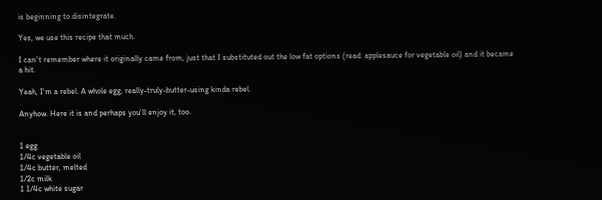is beginning to disintegrate.

Yes, we use this recipe that much.

I can't remember where it originally came from, just that I substituted out the low fat options (read: applesauce for vegetable oil) and it became a hit.

Yeah, I'm a rebel. A whole egg, really-truly-butter-using kinda rebel.

Anyhow. Here it is and perhaps you'll enjoy it, too.


1 egg
1/4c vegetable oil
1/4c butter, melted
1/2c milk
1 1/4c white sugar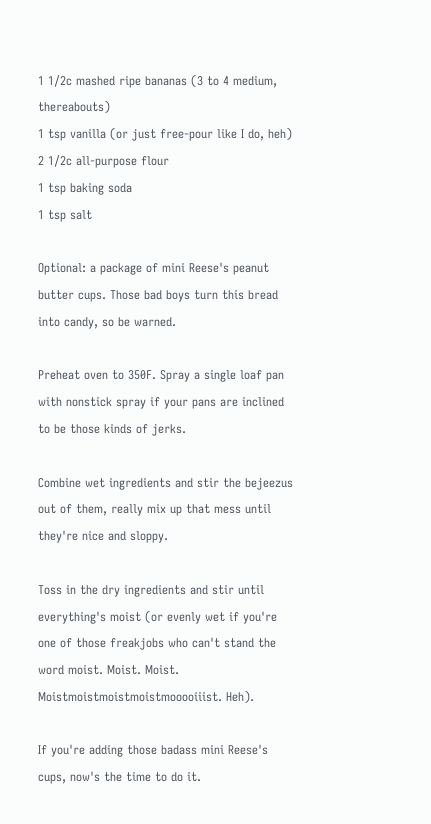1 1/2c mashed ripe bananas (3 to 4 medium, thereabouts)
1 tsp vanilla (or just free-pour like I do, heh)
2 1/2c all-purpose flour
1 tsp baking soda
1 tsp salt

Optional: a package of mini Reese's peanut butter cups. Those bad boys turn this bread into candy, so be warned.

Preheat oven to 350F. Spray a single loaf pan with nonstick spray if your pans are inclined to be those kinds of jerks.

Combine wet ingredients and stir the bejeezus out of them, really mix up that mess until they're nice and sloppy.

Toss in the dry ingredients and stir until everything's moist (or evenly wet if you're one of those freakjobs who can't stand the word moist. Moist. Moist. Moistmoistmoistmoistmooooiiist. Heh).

If you're adding those badass mini Reese's cups, now's the time to do it.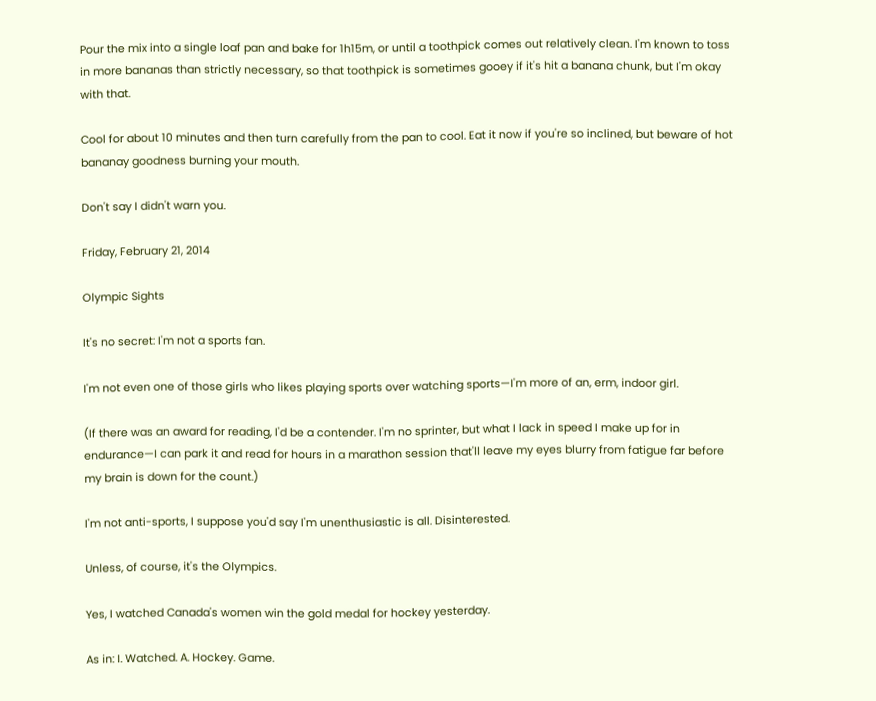Pour the mix into a single loaf pan and bake for 1h15m, or until a toothpick comes out relatively clean. I'm known to toss in more bananas than strictly necessary, so that toothpick is sometimes gooey if it's hit a banana chunk, but I'm okay with that.

Cool for about 10 minutes and then turn carefully from the pan to cool. Eat it now if you're so inclined, but beware of hot bananay goodness burning your mouth.

Don't say I didn't warn you.

Friday, February 21, 2014

Olympic Sights

It's no secret: I'm not a sports fan.

I'm not even one of those girls who likes playing sports over watching sports—I'm more of an, erm, indoor girl.

(If there was an award for reading, I'd be a contender. I'm no sprinter, but what I lack in speed I make up for in endurance—I can park it and read for hours in a marathon session that'll leave my eyes blurry from fatigue far before my brain is down for the count.)

I'm not anti-sports, I suppose you'd say I'm unenthusiastic is all. Disinterested.

Unless, of course, it's the Olympics.

Yes, I watched Canada's women win the gold medal for hockey yesterday.

As in: I. Watched. A. Hockey. Game.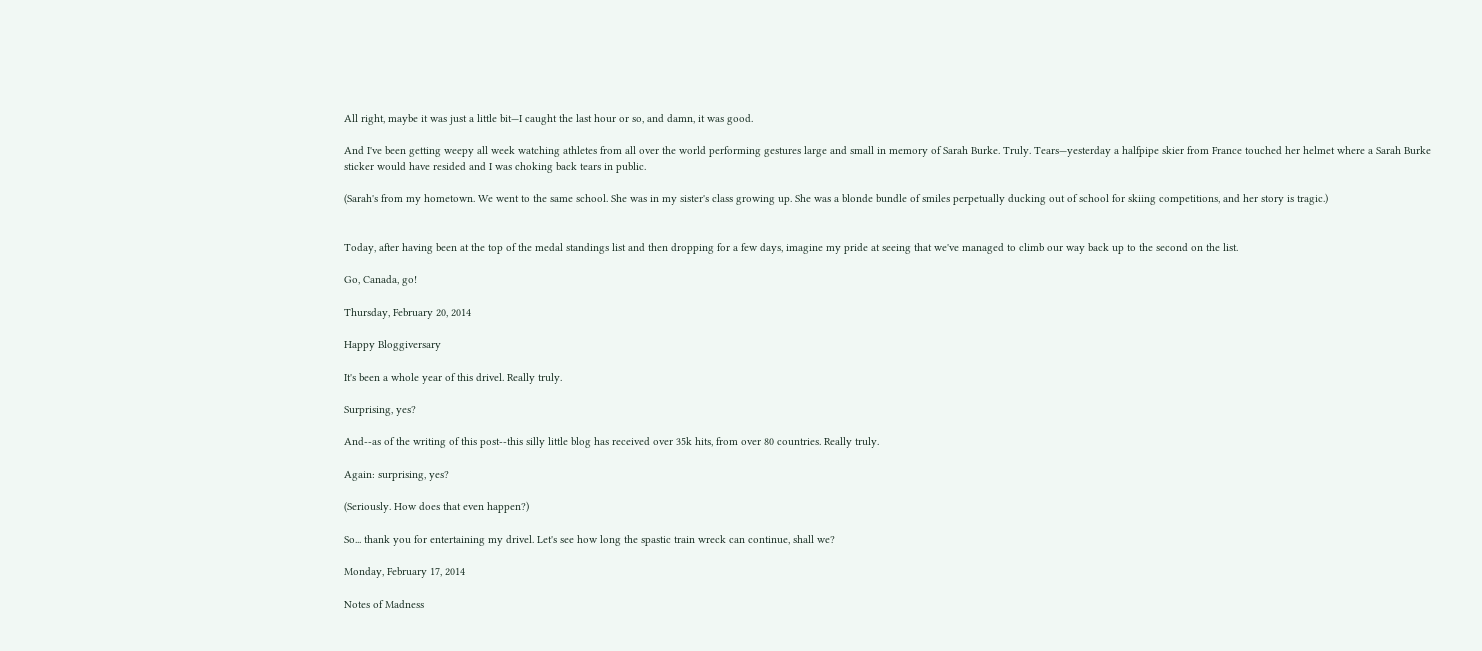All right, maybe it was just a little bit—I caught the last hour or so, and damn, it was good.

And I've been getting weepy all week watching athletes from all over the world performing gestures large and small in memory of Sarah Burke. Truly. Tears—yesterday a halfpipe skier from France touched her helmet where a Sarah Burke sticker would have resided and I was choking back tears in public.

(Sarah's from my hometown. We went to the same school. She was in my sister's class growing up. She was a blonde bundle of smiles perpetually ducking out of school for skiing competitions, and her story is tragic.)


Today, after having been at the top of the medal standings list and then dropping for a few days, imagine my pride at seeing that we've managed to climb our way back up to the second on the list.

Go, Canada, go!

Thursday, February 20, 2014

Happy Bloggiversary

It's been a whole year of this drivel. Really truly.

Surprising, yes?

And--as of the writing of this post--this silly little blog has received over 35k hits, from over 80 countries. Really truly.

Again: surprising, yes?

(Seriously. How does that even happen?)

So... thank you for entertaining my drivel. Let's see how long the spastic train wreck can continue, shall we?

Monday, February 17, 2014

Notes of Madness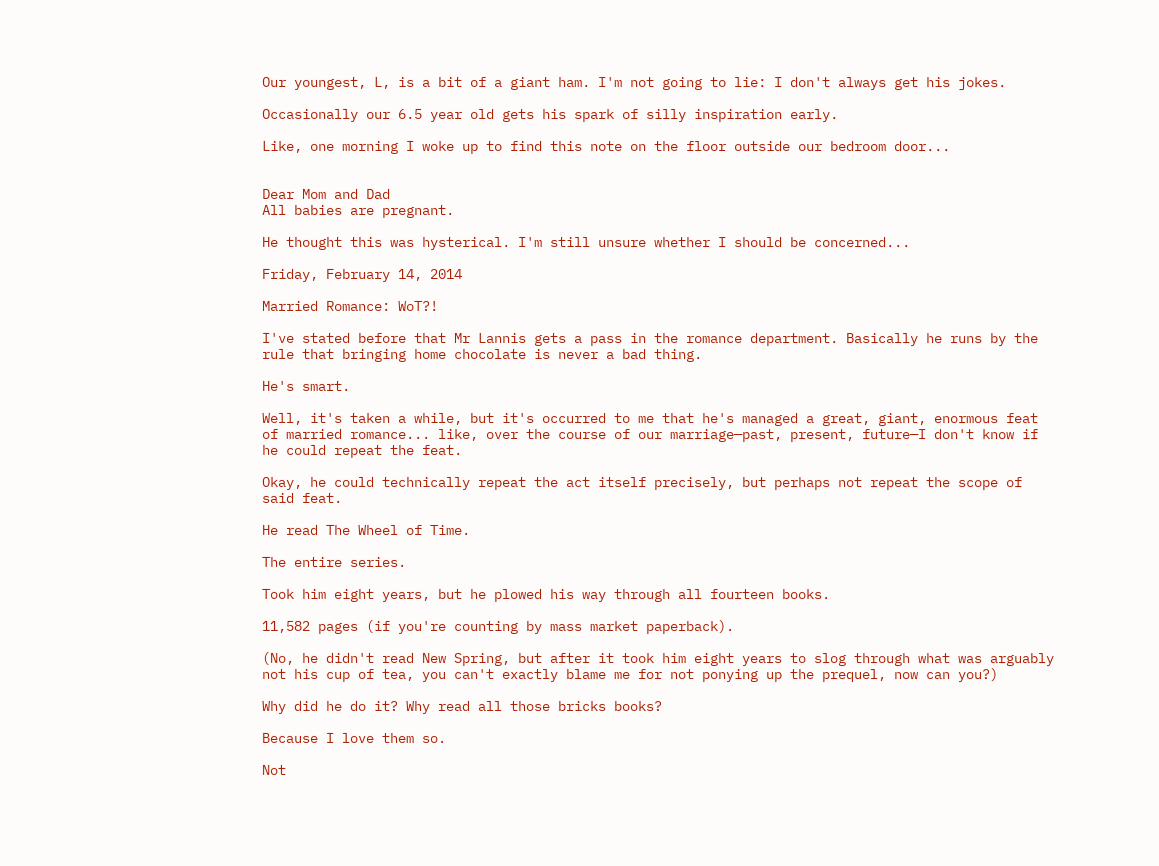Our youngest, L, is a bit of a giant ham. I'm not going to lie: I don't always get his jokes.

Occasionally our 6.5 year old gets his spark of silly inspiration early.

Like, one morning I woke up to find this note on the floor outside our bedroom door...


Dear Mom and Dad
All babies are pregnant.

He thought this was hysterical. I'm still unsure whether I should be concerned...

Friday, February 14, 2014

Married Romance: WoT?!

I've stated before that Mr Lannis gets a pass in the romance department. Basically he runs by the rule that bringing home chocolate is never a bad thing.

He's smart.

Well, it's taken a while, but it's occurred to me that he's managed a great, giant, enormous feat of married romance... like, over the course of our marriage—past, present, future—I don't know if he could repeat the feat.

Okay, he could technically repeat the act itself precisely, but perhaps not repeat the scope of said feat.

He read The Wheel of Time.

The entire series.

Took him eight years, but he plowed his way through all fourteen books.

11,582 pages (if you're counting by mass market paperback).

(No, he didn't read New Spring, but after it took him eight years to slog through what was arguably not his cup of tea, you can't exactly blame me for not ponying up the prequel, now can you?)

Why did he do it? Why read all those bricks books?

Because I love them so.

Not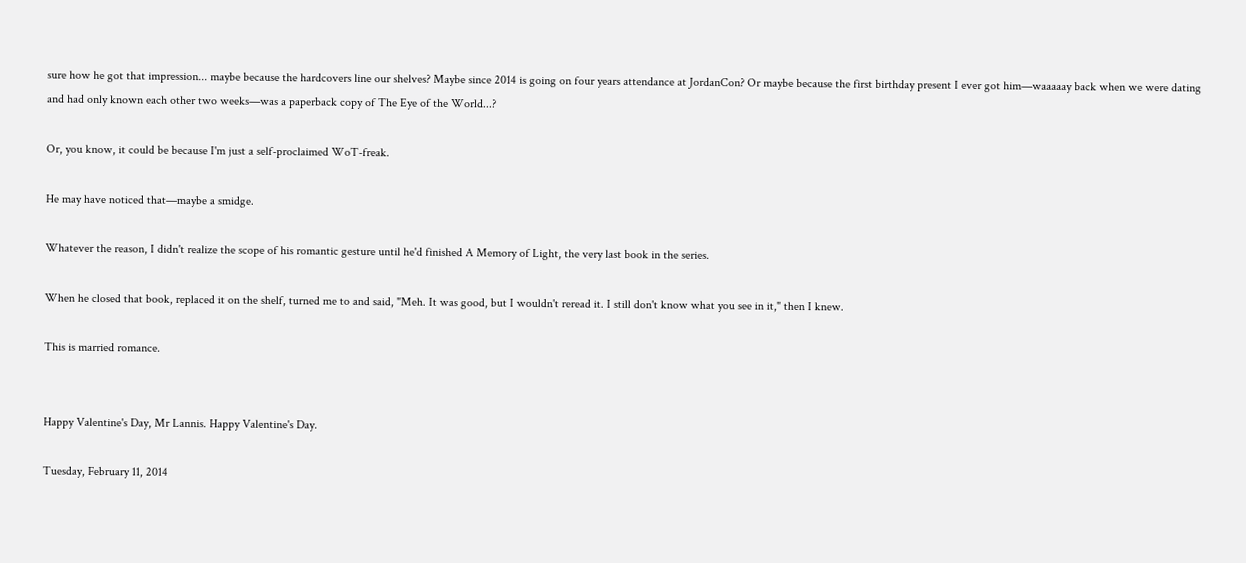sure how he got that impression... maybe because the hardcovers line our shelves? Maybe since 2014 is going on four years attendance at JordanCon? Or maybe because the first birthday present I ever got him—waaaaay back when we were dating and had only known each other two weeks—was a paperback copy of The Eye of the World...?

Or, you know, it could be because I'm just a self-proclaimed WoT-freak.

He may have noticed that—maybe a smidge.

Whatever the reason, I didn't realize the scope of his romantic gesture until he'd finished A Memory of Light, the very last book in the series.

When he closed that book, replaced it on the shelf, turned me to and said, "Meh. It was good, but I wouldn't reread it. I still don't know what you see in it," then I knew.

This is married romance.


Happy Valentine's Day, Mr Lannis. Happy Valentine's Day.

Tuesday, February 11, 2014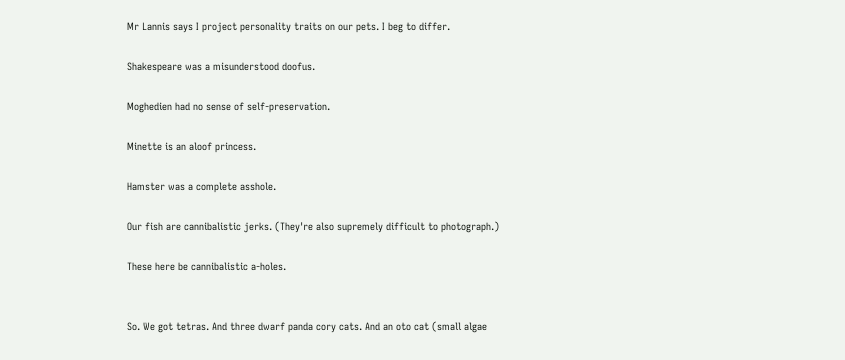Mr Lannis says I project personality traits on our pets. I beg to differ.

Shakespeare was a misunderstood doofus.

Moghedien had no sense of self-preservation.

Minette is an aloof princess.

Hamster was a complete asshole.

Our fish are cannibalistic jerks. (They're also supremely difficult to photograph.)

These here be cannibalistic a-holes.


So. We got tetras. And three dwarf panda cory cats. And an oto cat (small algae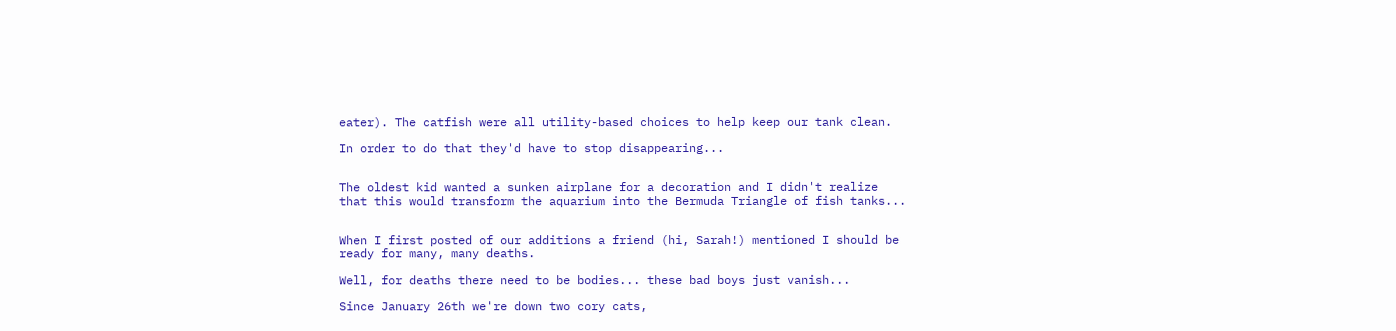eater). The catfish were all utility-based choices to help keep our tank clean.

In order to do that they'd have to stop disappearing...


The oldest kid wanted a sunken airplane for a decoration and I didn't realize that this would transform the aquarium into the Bermuda Triangle of fish tanks...


When I first posted of our additions a friend (hi, Sarah!) mentioned I should be ready for many, many deaths.

Well, for deaths there need to be bodies... these bad boys just vanish...

Since January 26th we're down two cory cats,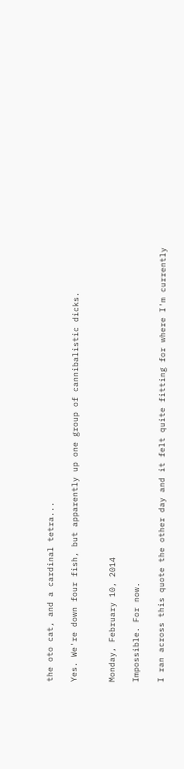the oto cat, and a cardinal tetra...

Yes. We're down four fish, but apparently up one group of cannibalistic dicks.


Monday, February 10, 2014

Impossible. For now.

I ran across this quote the other day and it felt quite fitting for where I'm currently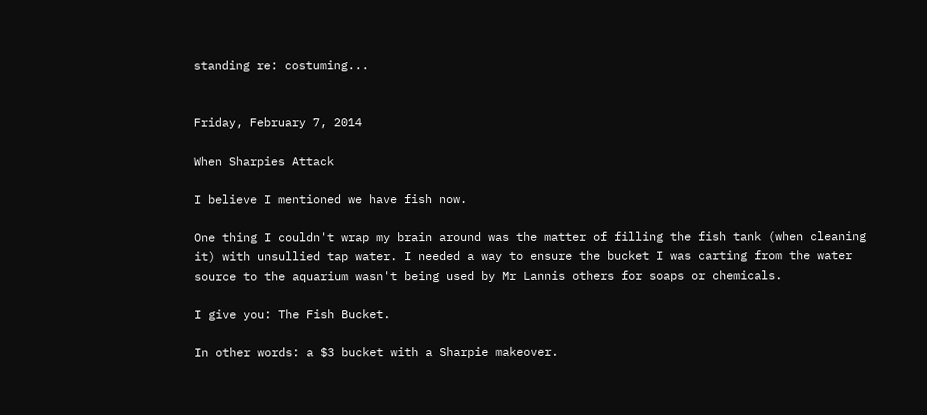standing re: costuming...


Friday, February 7, 2014

When Sharpies Attack

I believe I mentioned we have fish now.

One thing I couldn't wrap my brain around was the matter of filling the fish tank (when cleaning it) with unsullied tap water. I needed a way to ensure the bucket I was carting from the water source to the aquarium wasn't being used by Mr Lannis others for soaps or chemicals.

I give you: The Fish Bucket.

In other words: a $3 bucket with a Sharpie makeover.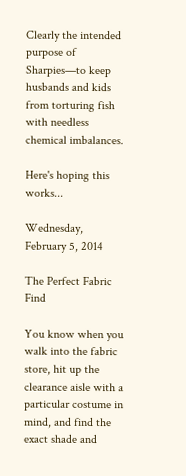Clearly the intended purpose of Sharpies—to keep husbands and kids from torturing fish with needless chemical imbalances.

Here's hoping this works...

Wednesday, February 5, 2014

The Perfect Fabric Find

You know when you walk into the fabric store, hit up the clearance aisle with a particular costume in mind, and find the exact shade and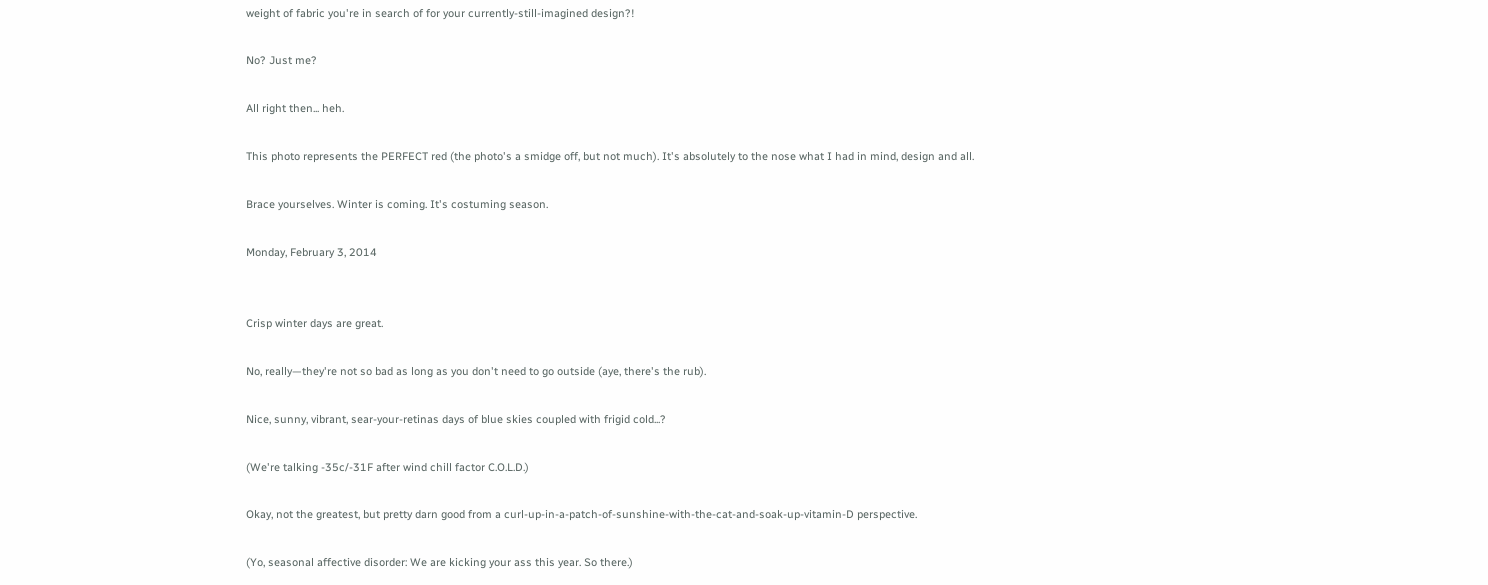weight of fabric you're in search of for your currently-still-imagined design?!

No? Just me?

All right then... heh.

This photo represents the PERFECT red (the photo's a smidge off, but not much). It's absolutely to the nose what I had in mind, design and all.

Brace yourselves. Winter is coming. It's costuming season.

Monday, February 3, 2014


Crisp winter days are great.

No, really—they're not so bad as long as you don't need to go outside (aye, there's the rub).

Nice, sunny, vibrant, sear-your-retinas days of blue skies coupled with frigid cold...?

(We're talking -35c/-31F after wind chill factor C.O.L.D.)

Okay, not the greatest, but pretty darn good from a curl-up-in-a-patch-of-sunshine-with-the-cat-and-soak-up-vitamin-D perspective.

(Yo, seasonal affective disorder: We are kicking your ass this year. So there.)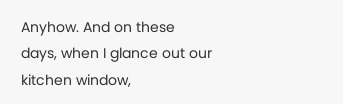Anyhow. And on these days, when I glance out our kitchen window,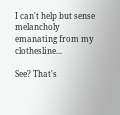I can't help but sense melancholy emanating from my clothesline...

See? That's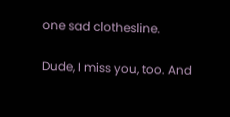one sad clothesline.

Dude, I miss you, too. And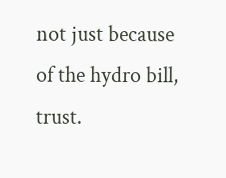not just because of the hydro bill, trust.